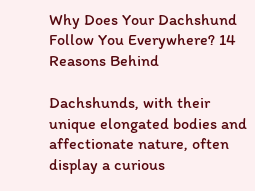Why Does Your Dachshund Follow You Everywhere? 14 Reasons Behind

Dachshunds, with their unique elongated bodies and affectionate nature, often display a curious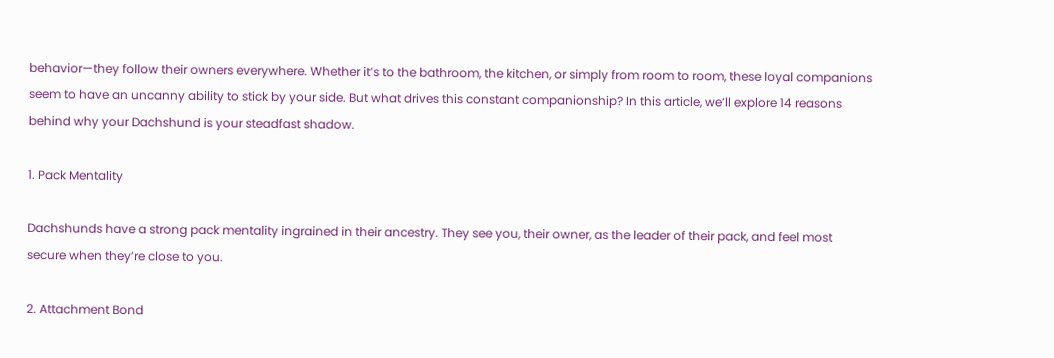behavior—they follow their owners everywhere. Whether it’s to the bathroom, the kitchen, or simply from room to room, these loyal companions seem to have an uncanny ability to stick by your side. But what drives this constant companionship? In this article, we’ll explore 14 reasons behind why your Dachshund is your steadfast shadow.

1. Pack Mentality

Dachshunds have a strong pack mentality ingrained in their ancestry. They see you, their owner, as the leader of their pack, and feel most secure when they’re close to you.

2. Attachment Bond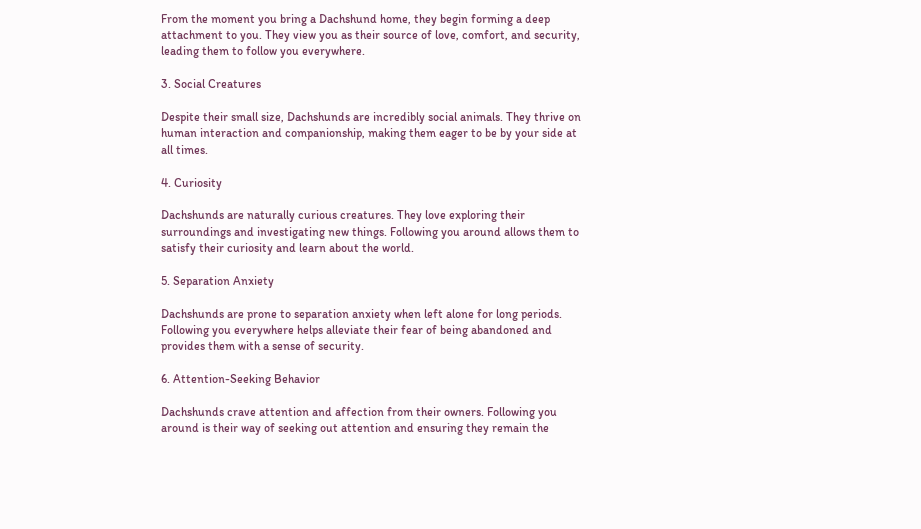From the moment you bring a Dachshund home, they begin forming a deep attachment to you. They view you as their source of love, comfort, and security, leading them to follow you everywhere.

3. Social Creatures

Despite their small size, Dachshunds are incredibly social animals. They thrive on human interaction and companionship, making them eager to be by your side at all times.

4. Curiosity

Dachshunds are naturally curious creatures. They love exploring their surroundings and investigating new things. Following you around allows them to satisfy their curiosity and learn about the world.

5. Separation Anxiety

Dachshunds are prone to separation anxiety when left alone for long periods. Following you everywhere helps alleviate their fear of being abandoned and provides them with a sense of security.

6. Attention-Seeking Behavior

Dachshunds crave attention and affection from their owners. Following you around is their way of seeking out attention and ensuring they remain the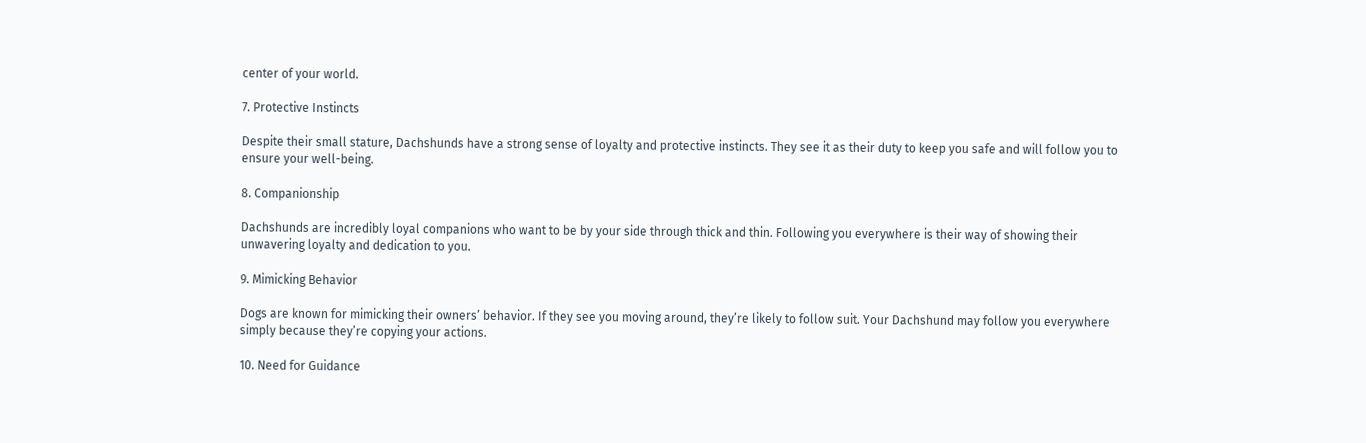center of your world.

7. Protective Instincts

Despite their small stature, Dachshunds have a strong sense of loyalty and protective instincts. They see it as their duty to keep you safe and will follow you to ensure your well-being.

8. Companionship

Dachshunds are incredibly loyal companions who want to be by your side through thick and thin. Following you everywhere is their way of showing their unwavering loyalty and dedication to you.

9. Mimicking Behavior

Dogs are known for mimicking their owners’ behavior. If they see you moving around, they’re likely to follow suit. Your Dachshund may follow you everywhere simply because they’re copying your actions.

10. Need for Guidance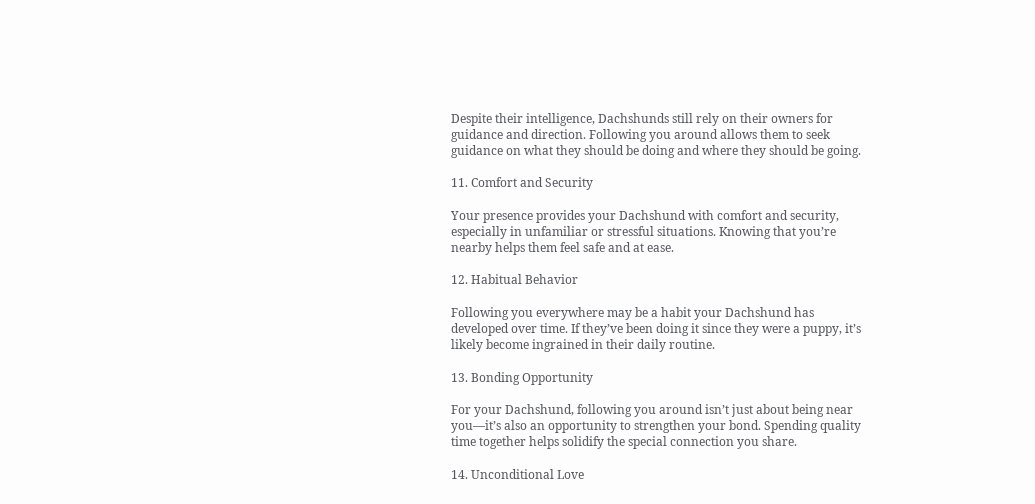Despite their intelligence, Dachshunds still rely on their owners for guidance and direction. Following you around allows them to seek guidance on what they should be doing and where they should be going.

11. Comfort and Security

Your presence provides your Dachshund with comfort and security, especially in unfamiliar or stressful situations. Knowing that you’re nearby helps them feel safe and at ease.

12. Habitual Behavior

Following you everywhere may be a habit your Dachshund has developed over time. If they’ve been doing it since they were a puppy, it’s likely become ingrained in their daily routine.

13. Bonding Opportunity

For your Dachshund, following you around isn’t just about being near you—it’s also an opportunity to strengthen your bond. Spending quality time together helps solidify the special connection you share.

14. Unconditional Love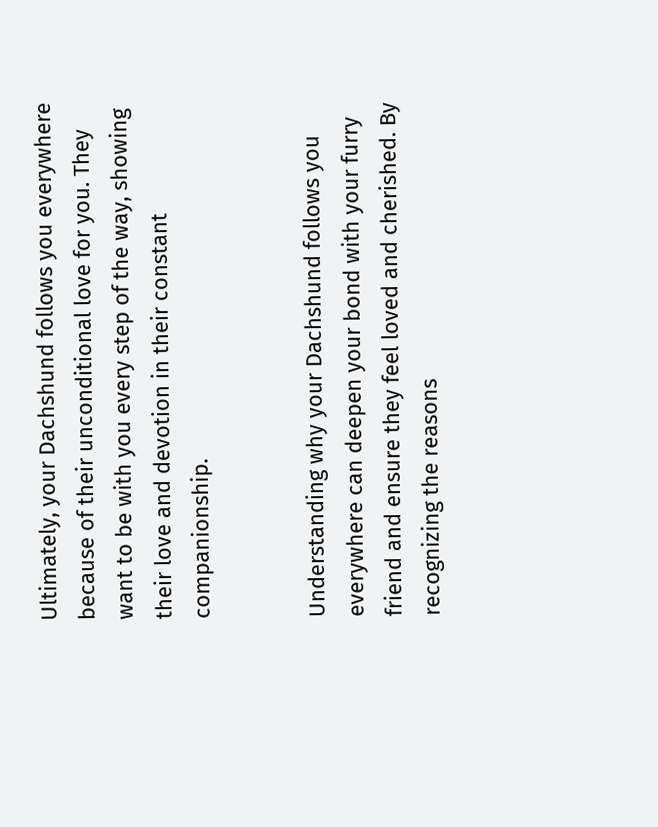Ultimately, your Dachshund follows you everywhere because of their unconditional love for you. They want to be with you every step of the way, showing their love and devotion in their constant companionship.


Understanding why your Dachshund follows you everywhere can deepen your bond with your furry friend and ensure they feel loved and cherished. By recognizing the reasons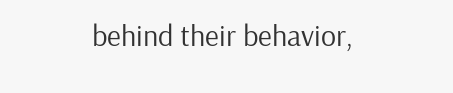behind their behavior,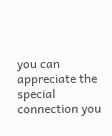you can appreciate the special connection you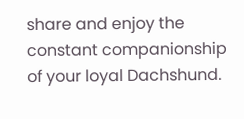share and enjoy the constant companionship of your loyal Dachshund.